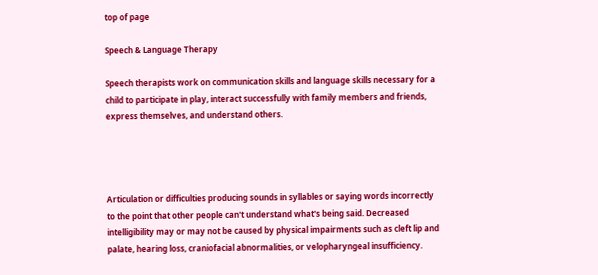top of page

Speech & Language Therapy

Speech therapists work on communication skills and language skills necessary for a child to participate in play, interact successfully with family members and friends, express themselves, and understand others.




Articulation or difficulties producing sounds in syllables or saying words incorrectly to the point that other people can't understand what's being said. Decreased intelligibility may or may not be caused by physical impairments such as cleft lip and palate, hearing loss, craniofacial abnormalities, or velopharyngeal insufficiency.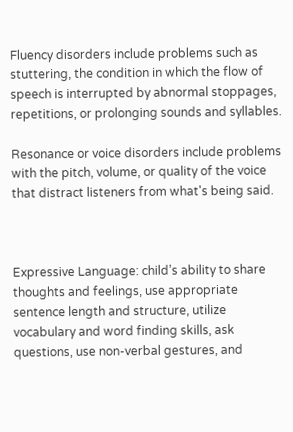Fluency disorders include problems such as stuttering, the condition in which the flow of speech is interrupted by abnormal stoppages, repetitions, or prolonging sounds and syllables.

Resonance or voice disorders include problems with the pitch, volume, or quality of the voice that distract listeners from what's being said.



Expressive Language: child’s ability to share thoughts and feelings, use appropriate sentence length and structure, utilize vocabulary and word finding skills, ask questions, use non-verbal gestures, and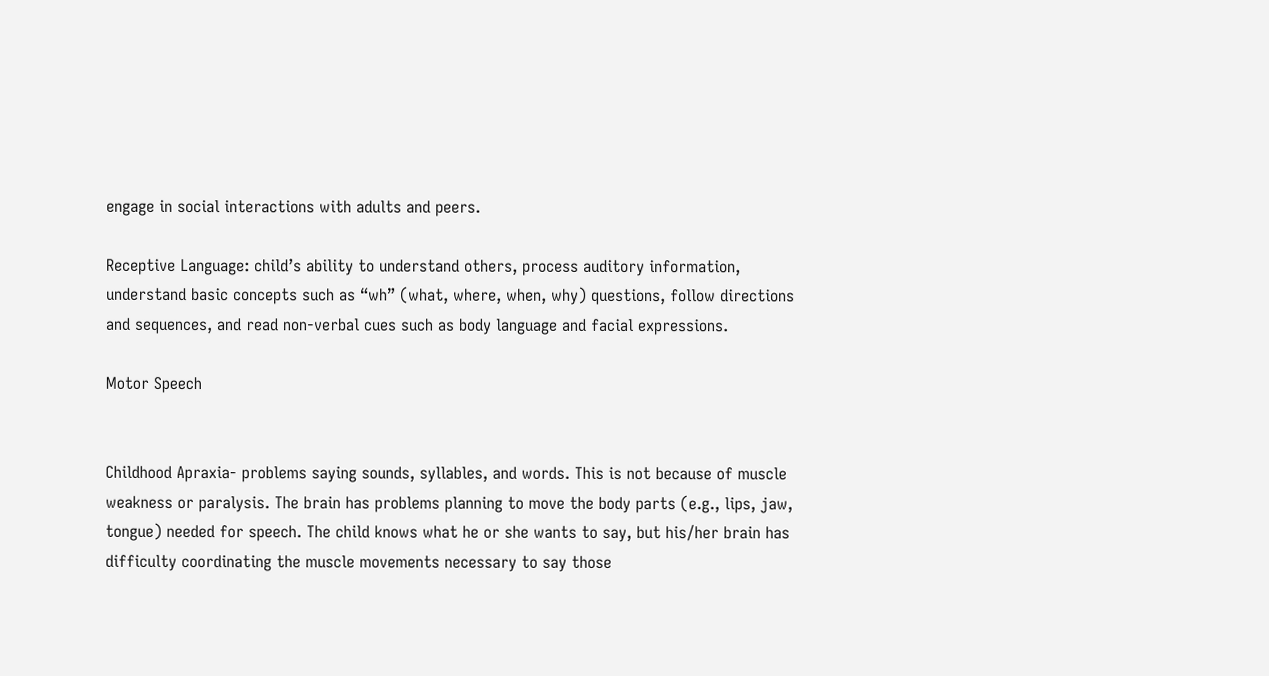engage in social interactions with adults and peers.

Receptive Language: child’s ability to understand others, process auditory information, understand basic concepts such as “wh” (what, where, when, why) questions, follow directions and sequences, and read non-verbal cues such as body language and facial expressions.

Motor Speech


Childhood Apraxia- problems saying sounds, syllables, and words. This is not because of muscle weakness or paralysis. The brain has problems planning to move the body parts (e.g., lips, jaw, tongue) needed for speech. The child knows what he or she wants to say, but his/her brain has difficulty coordinating the muscle movements necessary to say those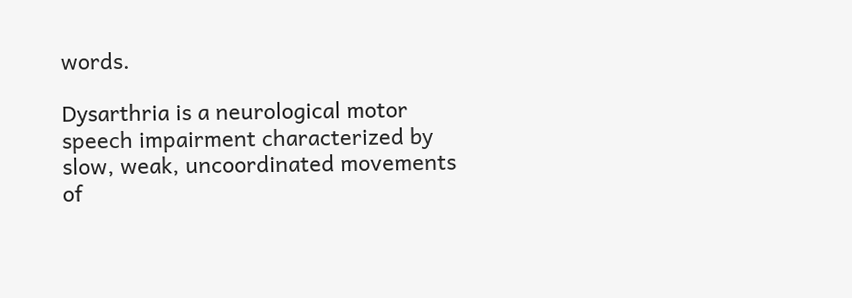words.

Dysarthria is a neurological motor speech impairment characterized by slow, weak, uncoordinated movements of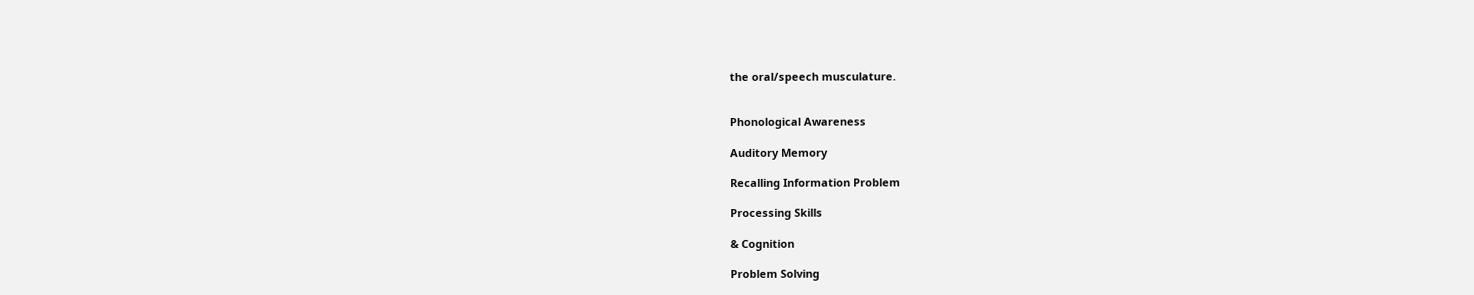the oral/speech musculature.


Phonological Awareness

Auditory Memory

Recalling Information Problem

Processing Skills

& Cognition

Problem Solving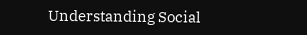Understanding Social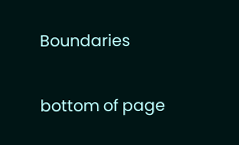Boundaries

bottom of page